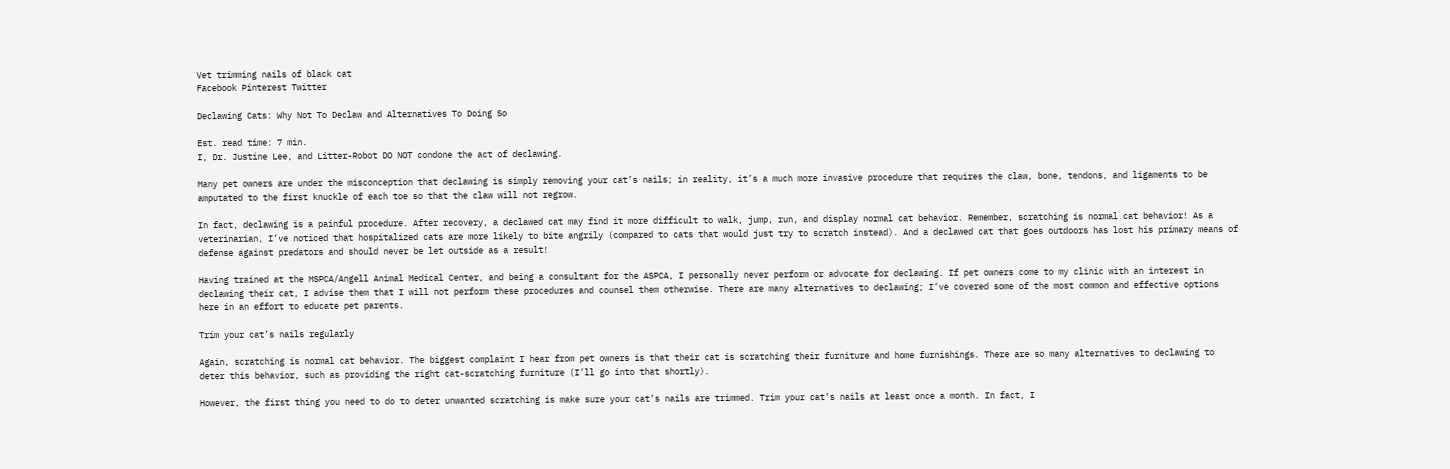Vet trimming nails of black cat
Facebook Pinterest Twitter

Declawing Cats: Why Not To Declaw and Alternatives To Doing So

Est. read time: 7 min.
I, Dr. Justine Lee, and Litter-Robot DO NOT condone the act of declawing.

Many pet owners are under the misconception that declawing is simply removing your cat’s nails; in reality, it’s a much more invasive procedure that requires the claw, bone, tendons, and ligaments to be amputated to the first knuckle of each toe so that the claw will not regrow.

In fact, declawing is a painful procedure. After recovery, a declawed cat may find it more difficult to walk, jump, run, and display normal cat behavior. Remember, scratching is normal cat behavior! As a veterinarian, I’ve noticed that hospitalized cats are more likely to bite angrily (compared to cats that would just try to scratch instead). And a declawed cat that goes outdoors has lost his primary means of defense against predators and should never be let outside as a result!

Having trained at the MSPCA/Angell Animal Medical Center, and being a consultant for the ASPCA, I personally never perform or advocate for declawing. If pet owners come to my clinic with an interest in declawing their cat, I advise them that I will not perform these procedures and counsel them otherwise. There are many alternatives to declawing; I’ve covered some of the most common and effective options here in an effort to educate pet parents.

Trim your cat’s nails regularly

Again, scratching is normal cat behavior. The biggest complaint I hear from pet owners is that their cat is scratching their furniture and home furnishings. There are so many alternatives to declawing to deter this behavior, such as providing the right cat-scratching furniture (I’ll go into that shortly).

However, the first thing you need to do to deter unwanted scratching is make sure your cat’s nails are trimmed. Trim your cat’s nails at least once a month. In fact, I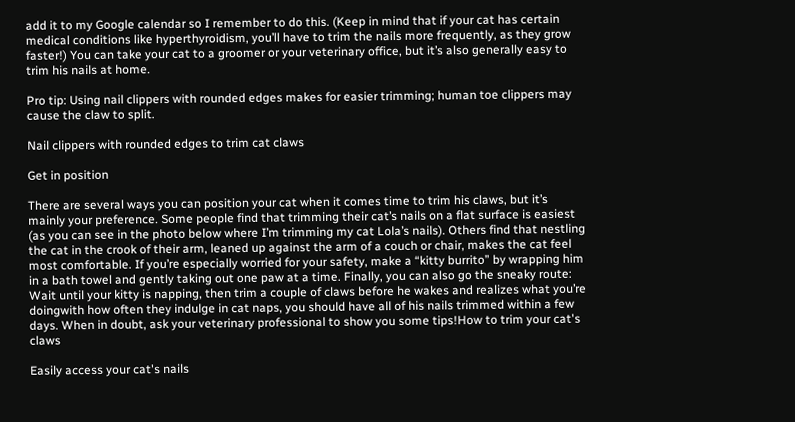add it to my Google calendar so I remember to do this. (Keep in mind that if your cat has certain medical conditions like hyperthyroidism, you’ll have to trim the nails more frequently, as they grow faster!) You can take your cat to a groomer or your veterinary office, but it’s also generally easy to trim his nails at home.

Pro tip: Using nail clippers with rounded edges makes for easier trimming; human toe clippers may cause the claw to split.

Nail clippers with rounded edges to trim cat claws

Get in position

There are several ways you can position your cat when it comes time to trim his claws, but it’s mainly your preference. Some people find that trimming their cat’s nails on a flat surface is easiest (as you can see in the photo below where I’m trimming my cat Lola’s nails). Others find that nestling the cat in the crook of their arm, leaned up against the arm of a couch or chair, makes the cat feel most comfortable. If you’re especially worried for your safety, make a “kitty burrito” by wrapping him in a bath towel and gently taking out one paw at a time. Finally, you can also go the sneaky route: Wait until your kitty is napping, then trim a couple of claws before he wakes and realizes what you’re doingwith how often they indulge in cat naps, you should have all of his nails trimmed within a few days. When in doubt, ask your veterinary professional to show you some tips!How to trim your cat's claws

Easily access your cat's nails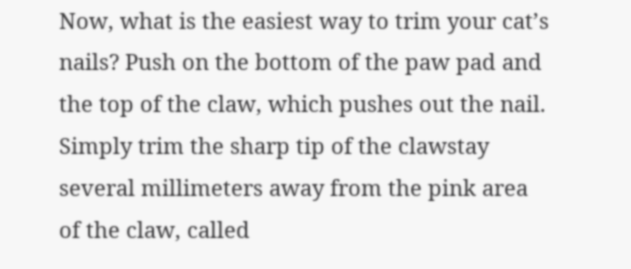Now, what is the easiest way to trim your cat’s nails? Push on the bottom of the paw pad and the top of the claw, which pushes out the nail. Simply trim the sharp tip of the clawstay several millimeters away from the pink area of the claw, called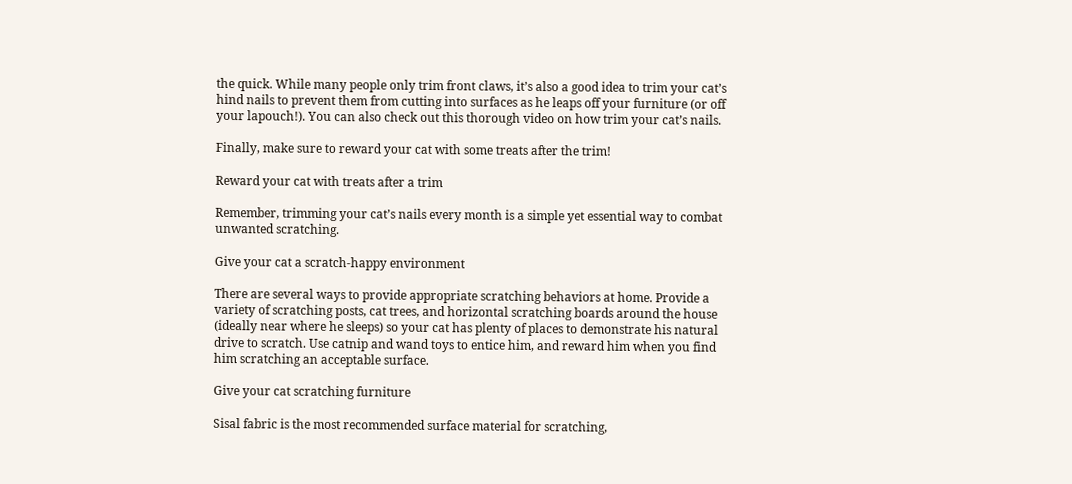the quick. While many people only trim front claws, it’s also a good idea to trim your cat’s hind nails to prevent them from cutting into surfaces as he leaps off your furniture (or off your lapouch!). You can also check out this thorough video on how trim your cat’s nails.

Finally, make sure to reward your cat with some treats after the trim!

Reward your cat with treats after a trim

Remember, trimming your cat’s nails every month is a simple yet essential way to combat unwanted scratching.

Give your cat a scratch-happy environment

There are several ways to provide appropriate scratching behaviors at home. Provide a variety of scratching posts, cat trees, and horizontal scratching boards around the house (ideally near where he sleeps) so your cat has plenty of places to demonstrate his natural drive to scratch. Use catnip and wand toys to entice him, and reward him when you find him scratching an acceptable surface.

Give your cat scratching furniture

Sisal fabric is the most recommended surface material for scratching,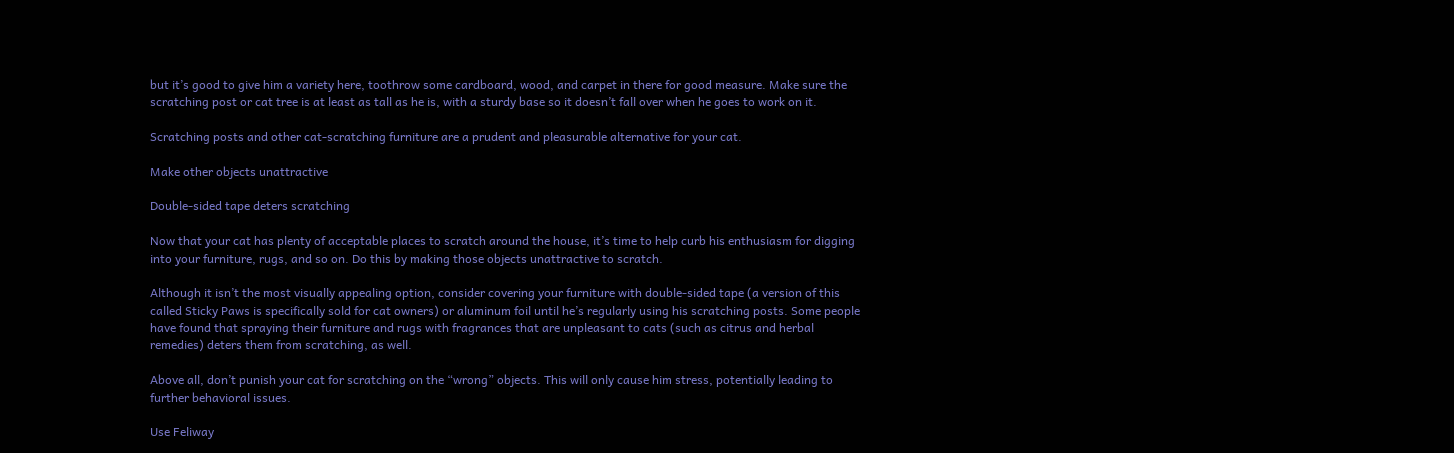but it’s good to give him a variety here, toothrow some cardboard, wood, and carpet in there for good measure. Make sure the scratching post or cat tree is at least as tall as he is, with a sturdy base so it doesn’t fall over when he goes to work on it.

Scratching posts and other cat-scratching furniture are a prudent and pleasurable alternative for your cat.

Make other objects unattractive

Double-sided tape deters scratching

Now that your cat has plenty of acceptable places to scratch around the house, it’s time to help curb his enthusiasm for digging into your furniture, rugs, and so on. Do this by making those objects unattractive to scratch.

Although it isn’t the most visually appealing option, consider covering your furniture with double-sided tape (a version of this called Sticky Paws is specifically sold for cat owners) or aluminum foil until he’s regularly using his scratching posts. Some people have found that spraying their furniture and rugs with fragrances that are unpleasant to cats (such as citrus and herbal remedies) deters them from scratching, as well.

Above all, don’t punish your cat for scratching on the “wrong” objects. This will only cause him stress, potentially leading to further behavioral issues.

Use Feliway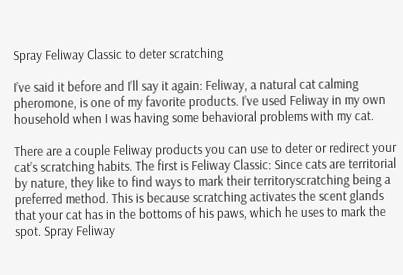Spray Feliway Classic to deter scratching

I’ve said it before and I’ll say it again: Feliway, a natural cat calming pheromone, is one of my favorite products. I’ve used Feliway in my own household when I was having some behavioral problems with my cat.

There are a couple Feliway products you can use to deter or redirect your cat’s scratching habits. The first is Feliway Classic: Since cats are territorial by nature, they like to find ways to mark their territoryscratching being a preferred method. This is because scratching activates the scent glands that your cat has in the bottoms of his paws, which he uses to mark the spot. Spray Feliway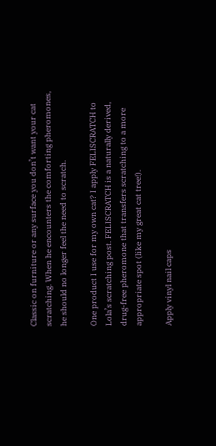Classic on furniture or any surface you don’t want your cat scratching. When he encounters the comforting pheromones, he should no longer feel the need to scratch.

One product I use for my own cat? I apply FELISCRATCH to Lola’s scratching post. FELISCRATCH is a naturally derived, drug-free pheromone that transfers scratching to a more appropriate spot (like my great cat tree!).

Apply vinyl nail caps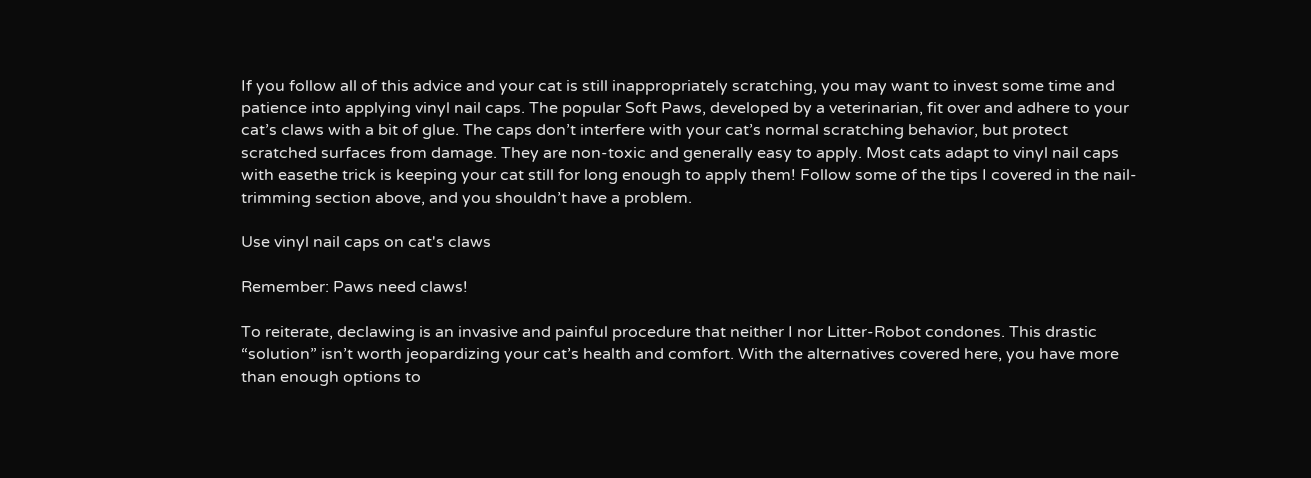If you follow all of this advice and your cat is still inappropriately scratching, you may want to invest some time and patience into applying vinyl nail caps. The popular Soft Paws, developed by a veterinarian, fit over and adhere to your cat’s claws with a bit of glue. The caps don’t interfere with your cat’s normal scratching behavior, but protect scratched surfaces from damage. They are non-toxic and generally easy to apply. Most cats adapt to vinyl nail caps with easethe trick is keeping your cat still for long enough to apply them! Follow some of the tips I covered in the nail-trimming section above, and you shouldn’t have a problem.

Use vinyl nail caps on cat's claws

Remember: Paws need claws!

To reiterate, declawing is an invasive and painful procedure that neither I nor Litter-Robot condones. This drastic “solution” isn’t worth jeopardizing your cat’s health and comfort. With the alternatives covered here, you have more than enough options to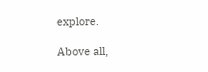explore.

Above all,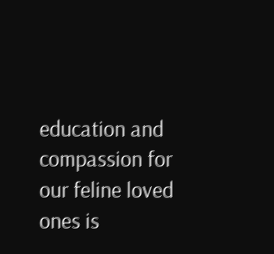education and compassion for our feline loved ones is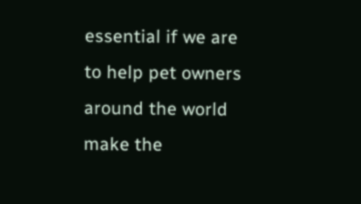essential if we are to help pet owners around the world make the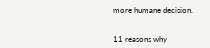more humane decision.


11 reasons why